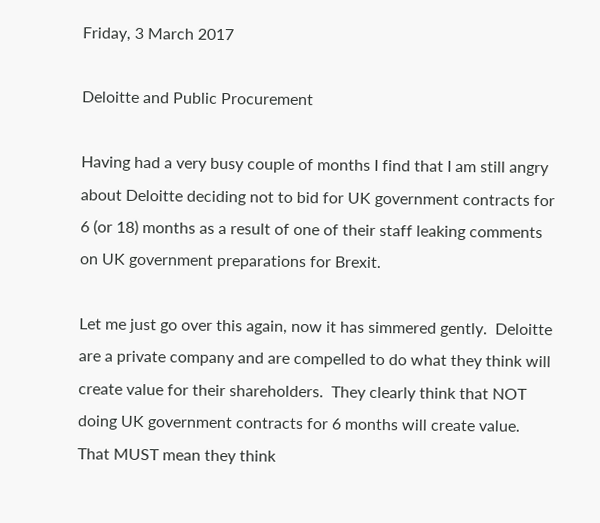Friday, 3 March 2017

Deloitte and Public Procurement

Having had a very busy couple of months I find that I am still angry about Deloitte deciding not to bid for UK government contracts for 6 (or 18) months as a result of one of their staff leaking comments on UK government preparations for Brexit.

Let me just go over this again, now it has simmered gently.  Deloitte are a private company and are compelled to do what they think will create value for their shareholders.  They clearly think that NOT doing UK government contracts for 6 months will create value.  That MUST mean they think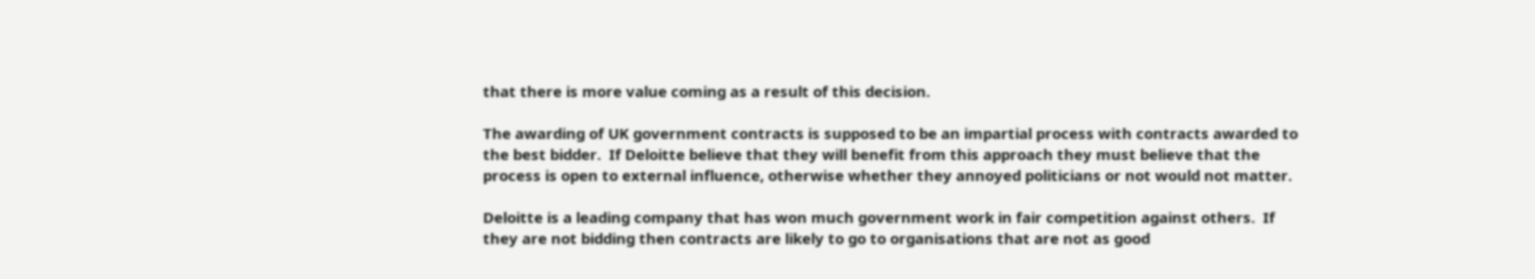that there is more value coming as a result of this decision.

The awarding of UK government contracts is supposed to be an impartial process with contracts awarded to the best bidder.  If Deloitte believe that they will benefit from this approach they must believe that the process is open to external influence, otherwise whether they annoyed politicians or not would not matter.

Deloitte is a leading company that has won much government work in fair competition against others.  If they are not bidding then contracts are likely to go to organisations that are not as good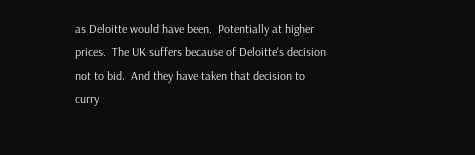as Deloitte would have been.  Potentially at higher prices.  The UK suffers because of Deloitte's decision not to bid.  And they have taken that decision to curry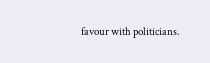favour with politicians.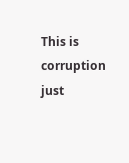This is corruption just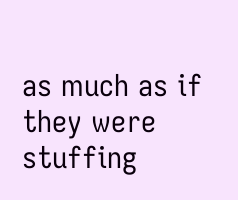as much as if they were stuffing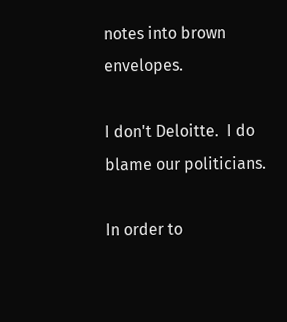notes into brown envelopes.

I don't Deloitte.  I do blame our politicians.

In order to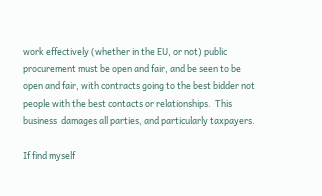work effectively (whether in the EU, or not) public procurement must be open and fair, and be seen to be open and fair, with contracts going to the best bidder not people with the best contacts or relationships.  This business  damages all parties, and particularly taxpayers.

If find myself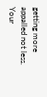getting more appalled not less.  Your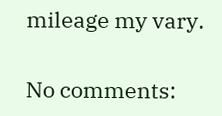mileage my vary.

No comments: